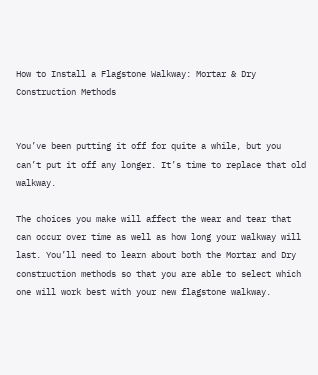How to Install a Flagstone Walkway: Mortar & Dry Construction Methods


You’ve been putting it off for quite a while, but you can’t put it off any longer. It’s time to replace that old walkway.

The choices you make will affect the wear and tear that can occur over time as well as how long your walkway will last. You’ll need to learn about both the Mortar and Dry construction methods so that you are able to select which one will work best with your new flagstone walkway.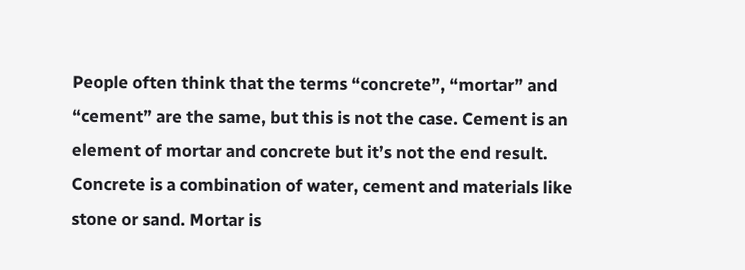People often think that the terms “concrete”, “mortar” and “cement” are the same, but this is not the case. Cement is an element of mortar and concrete but it’s not the end result. Concrete is a combination of water, cement and materials like stone or sand. Mortar is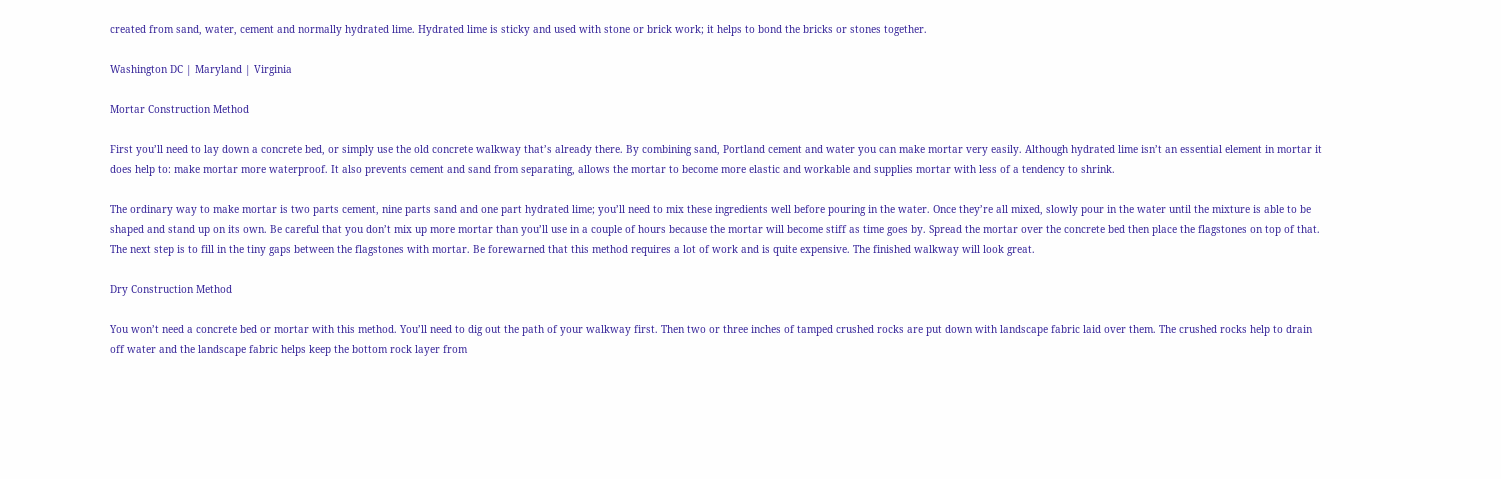created from sand, water, cement and normally hydrated lime. Hydrated lime is sticky and used with stone or brick work; it helps to bond the bricks or stones together.

Washington DC | Maryland | Virginia

Mortar Construction Method

First you’ll need to lay down a concrete bed, or simply use the old concrete walkway that’s already there. By combining sand, Portland cement and water you can make mortar very easily. Although hydrated lime isn’t an essential element in mortar it does help to: make mortar more waterproof. It also prevents cement and sand from separating, allows the mortar to become more elastic and workable and supplies mortar with less of a tendency to shrink.

The ordinary way to make mortar is two parts cement, nine parts sand and one part hydrated lime; you’ll need to mix these ingredients well before pouring in the water. Once they’re all mixed, slowly pour in the water until the mixture is able to be shaped and stand up on its own. Be careful that you don’t mix up more mortar than you’ll use in a couple of hours because the mortar will become stiff as time goes by. Spread the mortar over the concrete bed then place the flagstones on top of that. The next step is to fill in the tiny gaps between the flagstones with mortar. Be forewarned that this method requires a lot of work and is quite expensive. The finished walkway will look great.

Dry Construction Method

You won’t need a concrete bed or mortar with this method. You’ll need to dig out the path of your walkway first. Then two or three inches of tamped crushed rocks are put down with landscape fabric laid over them. The crushed rocks help to drain off water and the landscape fabric helps keep the bottom rock layer from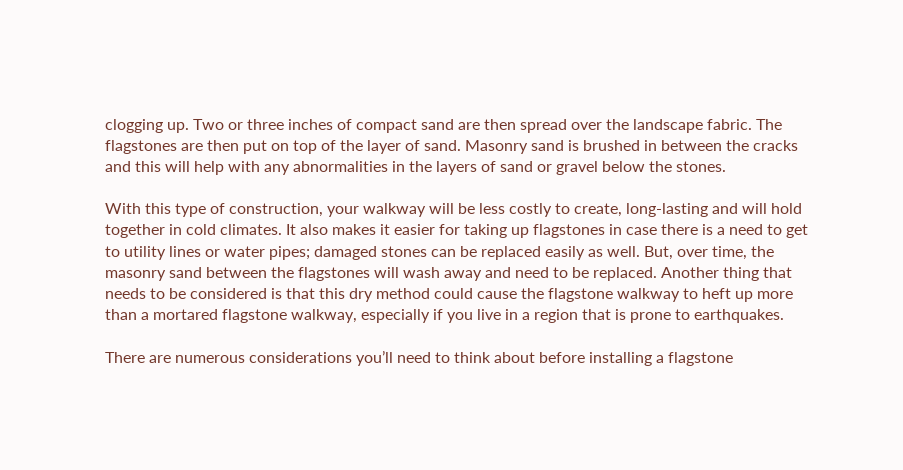clogging up. Two or three inches of compact sand are then spread over the landscape fabric. The flagstones are then put on top of the layer of sand. Masonry sand is brushed in between the cracks and this will help with any abnormalities in the layers of sand or gravel below the stones.

With this type of construction, your walkway will be less costly to create, long-lasting and will hold together in cold climates. It also makes it easier for taking up flagstones in case there is a need to get to utility lines or water pipes; damaged stones can be replaced easily as well. But, over time, the masonry sand between the flagstones will wash away and need to be replaced. Another thing that needs to be considered is that this dry method could cause the flagstone walkway to heft up more than a mortared flagstone walkway, especially if you live in a region that is prone to earthquakes.

There are numerous considerations you’ll need to think about before installing a flagstone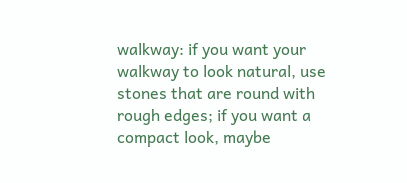walkway: if you want your walkway to look natural, use stones that are round with rough edges; if you want a compact look, maybe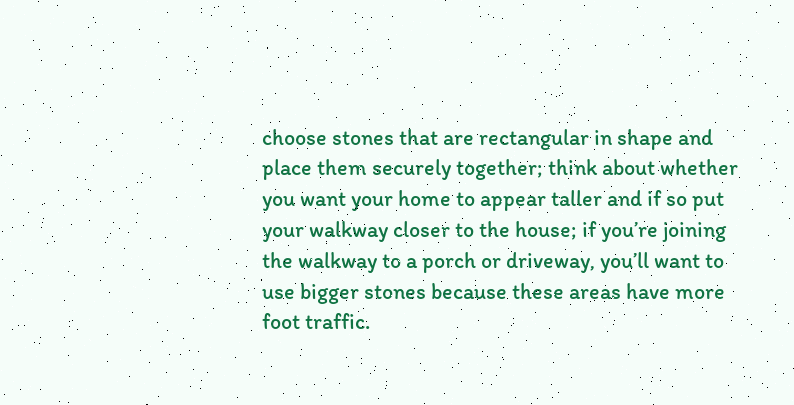choose stones that are rectangular in shape and place them securely together; think about whether you want your home to appear taller and if so put your walkway closer to the house; if you’re joining the walkway to a porch or driveway, you’ll want to use bigger stones because these areas have more foot traffic.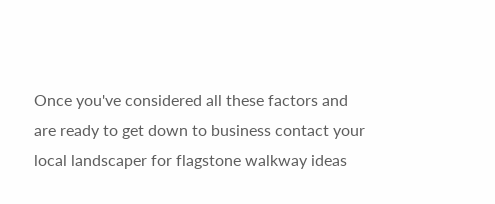Once you've considered all these factors and are ready to get down to business contact your local landscaper for flagstone walkway ideas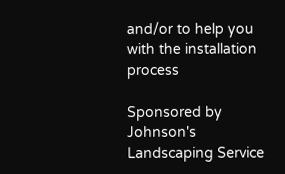and/or to help you with the installation process

Sponsored by Johnson's Landscaping Service